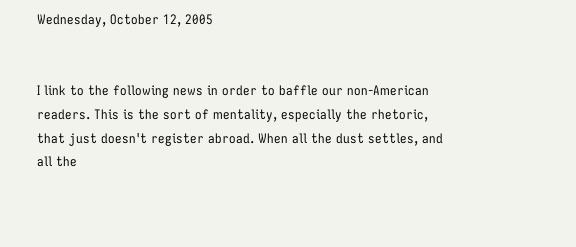Wednesday, October 12, 2005


I link to the following news in order to baffle our non-American readers. This is the sort of mentality, especially the rhetoric, that just doesn't register abroad. When all the dust settles, and all the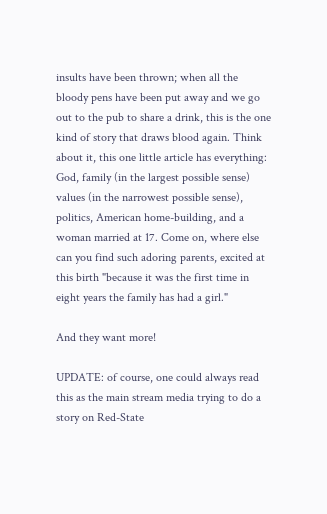insults have been thrown; when all the bloody pens have been put away and we go out to the pub to share a drink, this is the one kind of story that draws blood again. Think about it, this one little article has everything: God, family (in the largest possible sense) values (in the narrowest possible sense), politics, American home-building, and a woman married at 17. Come on, where else can you find such adoring parents, excited at this birth "because it was the first time in eight years the family has had a girl."

And they want more!

UPDATE: of course, one could always read this as the main stream media trying to do a story on Red-State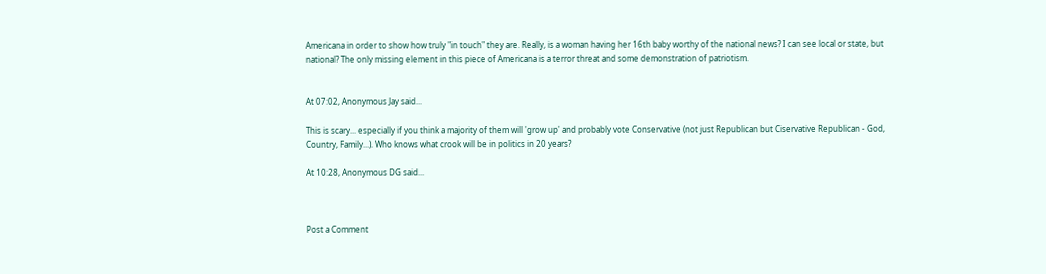Americana in order to show how truly "in touch" they are. Really, is a woman having her 16th baby worthy of the national news? I can see local or state, but national? The only missing element in this piece of Americana is a terror threat and some demonstration of patriotism.


At 07:02, Anonymous Jay said...

This is scary... especially if you think a majority of them will 'grow up' and probably vote Conservative (not just Republican but Ciservative Republican - God, Country, Family...). Who knows what crook will be in politics in 20 years?

At 10:28, Anonymous DG said...



Post a Comment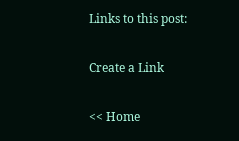Links to this post:

Create a Link

<< Home